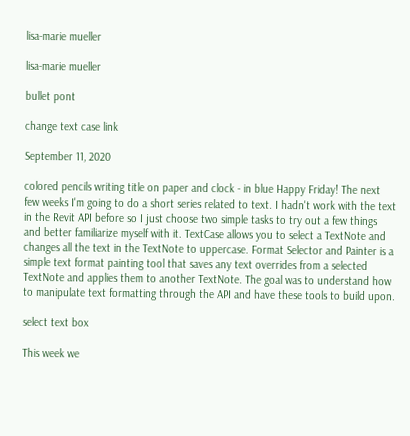lisa-marie mueller

lisa-marie mueller

bullet pont

change text case link

September 11, 2020

colored pencils writing title on paper and clock - in blue Happy Friday! The next few weeks I'm going to do a short series related to text. I hadn't work with the text in the Revit API before so I just choose two simple tasks to try out a few things and better familiarize myself with it. TextCase allows you to select a TextNote and changes all the text in the TextNote to uppercase. Format Selector and Painter is a simple text format painting tool that saves any text overrides from a selected TextNote and applies them to another TextNote. The goal was to understand how to manipulate text formatting through the API and have these tools to build upon.

select text box

This week we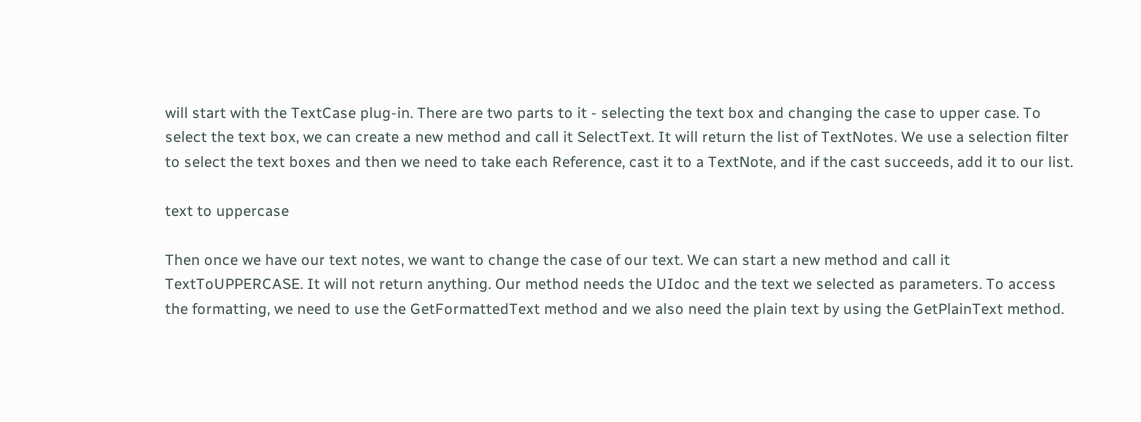will start with the TextCase plug-in. There are two parts to it - selecting the text box and changing the case to upper case. To select the text box, we can create a new method and call it SelectText. It will return the list of TextNotes. We use a selection filter to select the text boxes and then we need to take each Reference, cast it to a TextNote, and if the cast succeeds, add it to our list.

text to uppercase

Then once we have our text notes, we want to change the case of our text. We can start a new method and call it TextToUPPERCASE. It will not return anything. Our method needs the UIdoc and the text we selected as parameters. To access the formatting, we need to use the GetFormattedText method and we also need the plain text by using the GetPlainText method.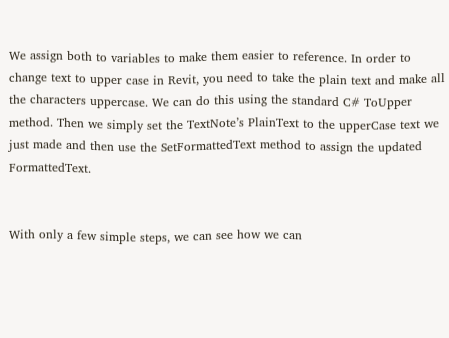We assign both to variables to make them easier to reference. In order to change text to upper case in Revit, you need to take the plain text and make all the characters uppercase. We can do this using the standard C# ToUpper method. Then we simply set the TextNote’s PlainText to the upperCase text we just made and then use the SetFormattedText method to assign the updated FormattedText.


With only a few simple steps, we can see how we can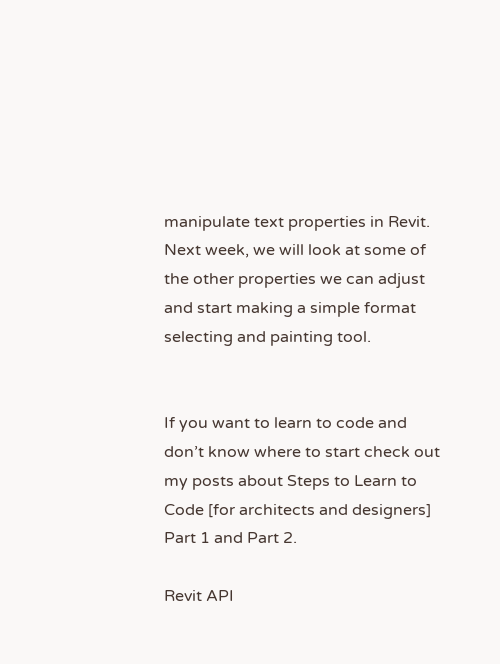manipulate text properties in Revit. Next week, we will look at some of the other properties we can adjust and start making a simple format selecting and painting tool.


If you want to learn to code and don’t know where to start check out my posts about Steps to Learn to Code [for architects and designers] Part 1 and Part 2.

Revit API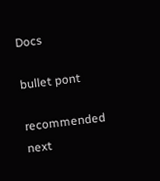Docs

bullet pont

recommended next